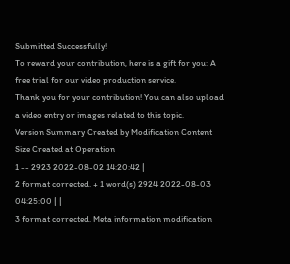Submitted Successfully!
To reward your contribution, here is a gift for you: A free trial for our video production service.
Thank you for your contribution! You can also upload a video entry or images related to this topic.
Version Summary Created by Modification Content Size Created at Operation
1 -- 2923 2022-08-02 14:20:42 |
2 format corrected. + 1 word(s) 2924 2022-08-03 04:25:00 | |
3 format corrected. Meta information modification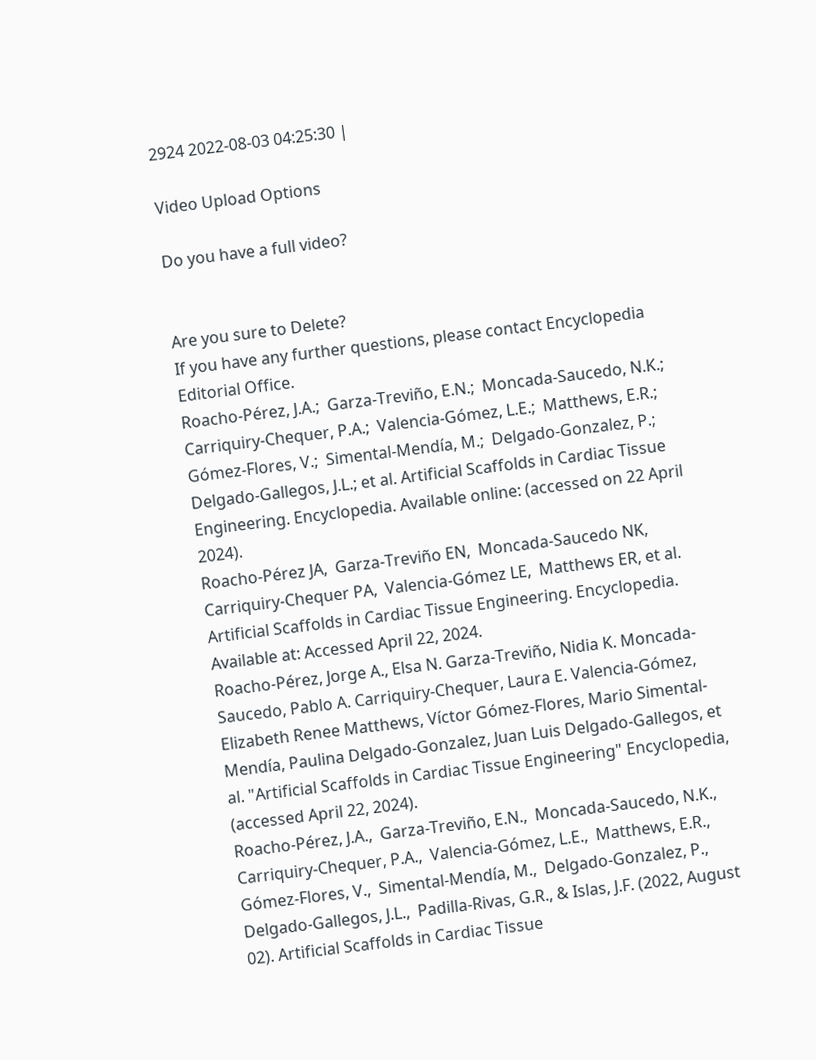2924 2022-08-03 04:25:30 |

Video Upload Options

Do you have a full video?


Are you sure to Delete?
If you have any further questions, please contact Encyclopedia Editorial Office.
Roacho-Pérez, J.A.;  Garza-Treviño, E.N.;  Moncada-Saucedo, N.K.;  Carriquiry-Chequer, P.A.;  Valencia-Gómez, L.E.;  Matthews, E.R.;  Gómez-Flores, V.;  Simental-Mendía, M.;  Delgado-Gonzalez, P.;  Delgado-Gallegos, J.L.; et al. Artificial Scaffolds in Cardiac Tissue Engineering. Encyclopedia. Available online: (accessed on 22 April 2024).
Roacho-Pérez JA,  Garza-Treviño EN,  Moncada-Saucedo NK,  Carriquiry-Chequer PA,  Valencia-Gómez LE,  Matthews ER, et al. Artificial Scaffolds in Cardiac Tissue Engineering. Encyclopedia. Available at: Accessed April 22, 2024.
Roacho-Pérez, Jorge A., Elsa N. Garza-Treviño, Nidia K. Moncada-Saucedo, Pablo A. Carriquiry-Chequer, Laura E. Valencia-Gómez, Elizabeth Renee Matthews, Víctor Gómez-Flores, Mario Simental-Mendía, Paulina Delgado-Gonzalez, Juan Luis Delgado-Gallegos, et al. "Artificial Scaffolds in Cardiac Tissue Engineering" Encyclopedia, (accessed April 22, 2024).
Roacho-Pérez, J.A.,  Garza-Treviño, E.N.,  Moncada-Saucedo, N.K.,  Carriquiry-Chequer, P.A.,  Valencia-Gómez, L.E.,  Matthews, E.R.,  Gómez-Flores, V.,  Simental-Mendía, M.,  Delgado-Gonzalez, P.,  Delgado-Gallegos, J.L.,  Padilla-Rivas, G.R., & Islas, J.F. (2022, August 02). Artificial Scaffolds in Cardiac Tissue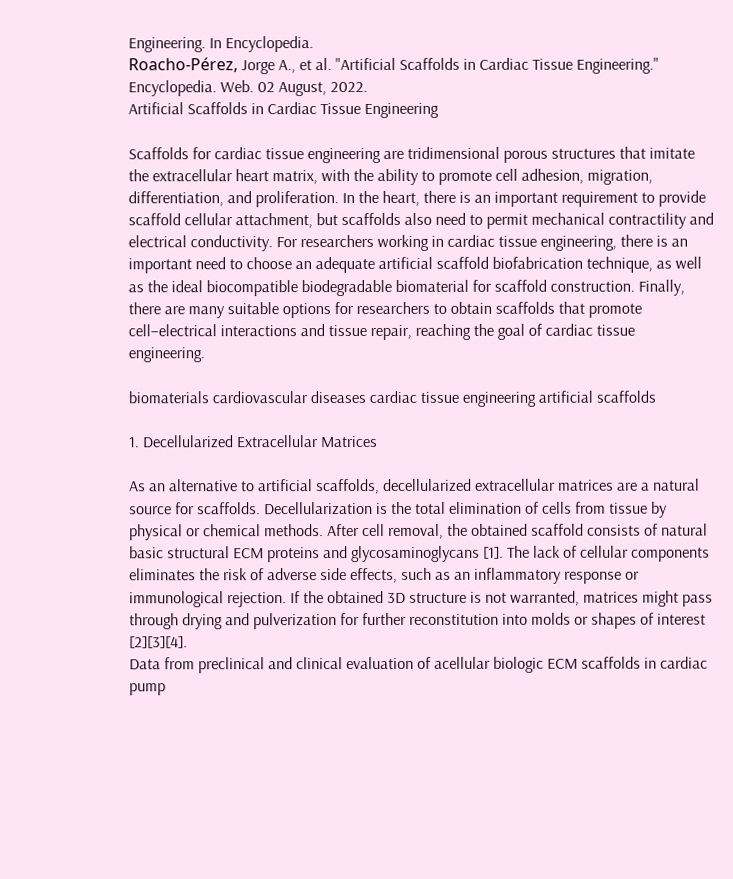Engineering. In Encyclopedia.
Roacho-Pérez, Jorge A., et al. "Artificial Scaffolds in Cardiac Tissue Engineering." Encyclopedia. Web. 02 August, 2022.
Artificial Scaffolds in Cardiac Tissue Engineering

Scaffolds for cardiac tissue engineering are tridimensional porous structures that imitate the extracellular heart matrix, with the ability to promote cell adhesion, migration, differentiation, and proliferation. In the heart, there is an important requirement to provide scaffold cellular attachment, but scaffolds also need to permit mechanical contractility and electrical conductivity. For researchers working in cardiac tissue engineering, there is an important need to choose an adequate artificial scaffold biofabrication technique, as well as the ideal biocompatible biodegradable biomaterial for scaffold construction. Finally, there are many suitable options for researchers to obtain scaffolds that promote cell–electrical interactions and tissue repair, reaching the goal of cardiac tissue engineering.

biomaterials cardiovascular diseases cardiac tissue engineering artificial scaffolds

1. Decellularized Extracellular Matrices

As an alternative to artificial scaffolds, decellularized extracellular matrices are a natural source for scaffolds. Decellularization is the total elimination of cells from tissue by physical or chemical methods. After cell removal, the obtained scaffold consists of natural basic structural ECM proteins and glycosaminoglycans [1]. The lack of cellular components eliminates the risk of adverse side effects, such as an inflammatory response or immunological rejection. If the obtained 3D structure is not warranted, matrices might pass through drying and pulverization for further reconstitution into molds or shapes of interest [2][3][4].
Data from preclinical and clinical evaluation of acellular biologic ECM scaffolds in cardiac pump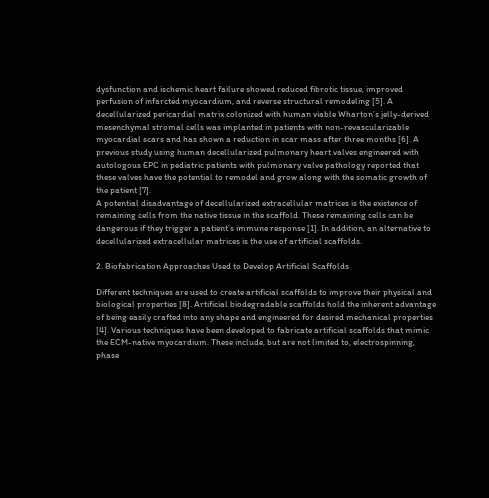dysfunction and ischemic heart failure showed reduced fibrotic tissue, improved perfusion of infarcted myocardium, and reverse structural remodeling [5]. A decellularized pericardial matrix colonized with human viable Wharton’s jelly-derived mesenchymal stromal cells was implanted in patients with non-revascularizable myocardial scars and has shown a reduction in scar mass after three months [6]. A previous study using human decellularized pulmonary heart valves engineered with autologous EPC in pediatric patients with pulmonary valve pathology reported that these valves have the potential to remodel and grow along with the somatic growth of the patient [7].
A potential disadvantage of decellularized extracellular matrices is the existence of remaining cells from the native tissue in the scaffold. These remaining cells can be dangerous if they trigger a patient’s immune response [1]. In addition, an alternative to decellularized extracellular matrices is the use of artificial scaffolds.

2. Biofabrication Approaches Used to Develop Artificial Scaffolds

Different techniques are used to create artificial scaffolds to improve their physical and biological properties [8]. Artificial biodegradable scaffolds hold the inherent advantage of being easily crafted into any shape and engineered for desired mechanical properties [4]. Various techniques have been developed to fabricate artificial scaffolds that mimic the ECM-native myocardium. These include, but are not limited to, electrospinning, phase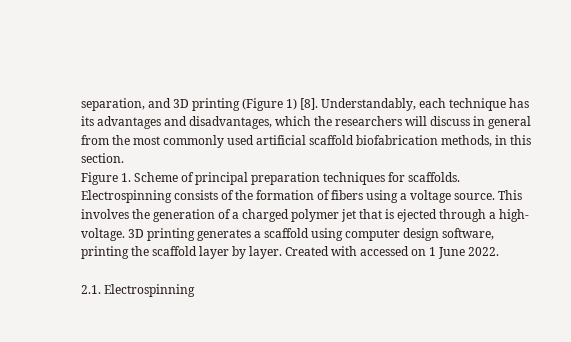separation, and 3D printing (Figure 1) [8]. Understandably, each technique has its advantages and disadvantages, which the researchers will discuss in general from the most commonly used artificial scaffold biofabrication methods, in this section.
Figure 1. Scheme of principal preparation techniques for scaffolds. Electrospinning consists of the formation of fibers using a voltage source. This involves the generation of a charged polymer jet that is ejected through a high-voltage. 3D printing generates a scaffold using computer design software, printing the scaffold layer by layer. Created with accessed on 1 June 2022.

2.1. Electrospinning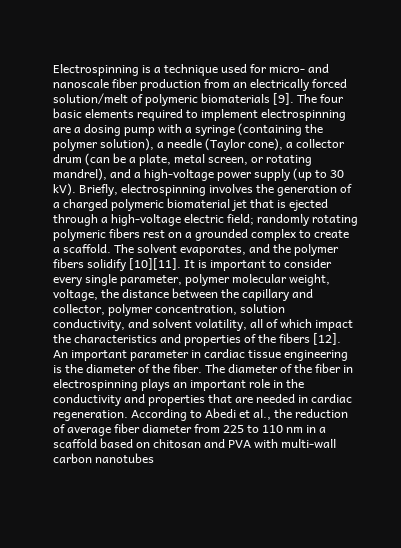Electrospinning is a technique used for micro- and nanoscale fiber production from an electrically forced solution/melt of polymeric biomaterials [9]. The four basic elements required to implement electrospinning are a dosing pump with a syringe (containing the polymer solution), a needle (Taylor cone), a collector drum (can be a plate, metal screen, or rotating mandrel), and a high-voltage power supply (up to 30 kV). Briefly, electrospinning involves the generation of a charged polymeric biomaterial jet that is ejected through a high-voltage electric field; randomly rotating polymeric fibers rest on a grounded complex to create a scaffold. The solvent evaporates, and the polymer fibers solidify [10][11]. It is important to consider every single parameter, polymer molecular weight, voltage, the distance between the capillary and collector, polymer concentration, solution conductivity, and solvent volatility, all of which impact the characteristics and properties of the fibers [12]. An important parameter in cardiac tissue engineering is the diameter of the fiber. The diameter of the fiber in electrospinning plays an important role in the conductivity and properties that are needed in cardiac regeneration. According to Abedi et al., the reduction of average fiber diameter from 225 to 110 nm in a scaffold based on chitosan and PVA with multi-wall carbon nanotubes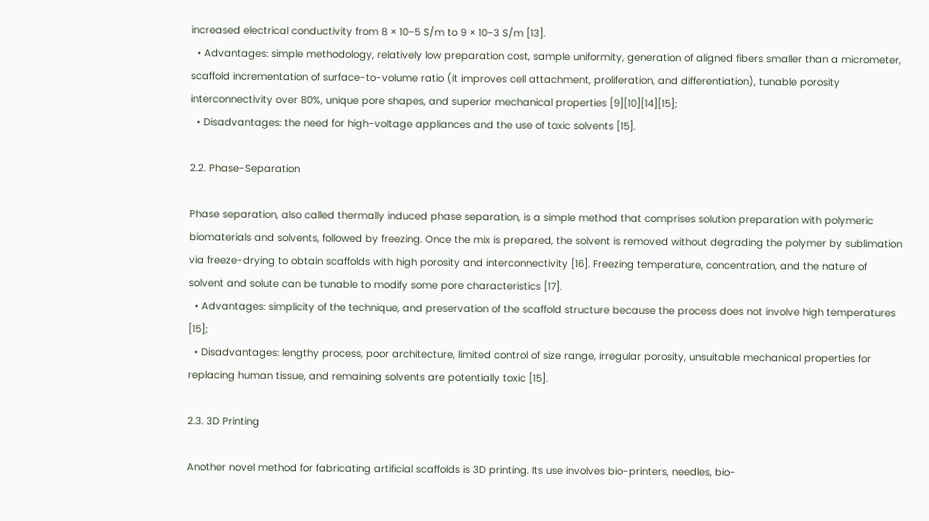increased electrical conductivity from 8 × 10−5 S/m to 9 × 10−3 S/m [13].
  • Advantages: simple methodology, relatively low preparation cost, sample uniformity, generation of aligned fibers smaller than a micrometer, scaffold incrementation of surface-to-volume ratio (it improves cell attachment, proliferation, and differentiation), tunable porosity interconnectivity over 80%, unique pore shapes, and superior mechanical properties [9][10][14][15];
  • Disadvantages: the need for high-voltage appliances and the use of toxic solvents [15].

2.2. Phase-Separation

Phase separation, also called thermally induced phase separation, is a simple method that comprises solution preparation with polymeric biomaterials and solvents, followed by freezing. Once the mix is prepared, the solvent is removed without degrading the polymer by sublimation via freeze-drying to obtain scaffolds with high porosity and interconnectivity [16]. Freezing temperature, concentration, and the nature of solvent and solute can be tunable to modify some pore characteristics [17].
  • Advantages: simplicity of the technique, and preservation of the scaffold structure because the process does not involve high temperatures [15];
  • Disadvantages: lengthy process, poor architecture, limited control of size range, irregular porosity, unsuitable mechanical properties for replacing human tissue, and remaining solvents are potentially toxic [15].

2.3. 3D Printing

Another novel method for fabricating artificial scaffolds is 3D printing. Its use involves bio-printers, needles, bio-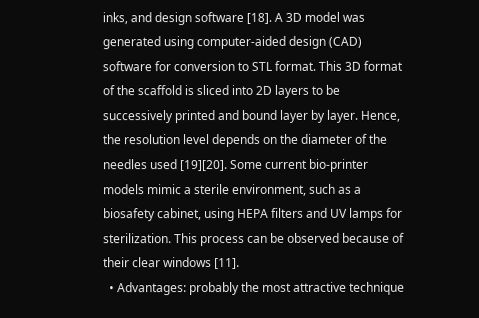inks, and design software [18]. A 3D model was generated using computer-aided design (CAD) software for conversion to STL format. This 3D format of the scaffold is sliced into 2D layers to be successively printed and bound layer by layer. Hence, the resolution level depends on the diameter of the needles used [19][20]. Some current bio-printer models mimic a sterile environment, such as a biosafety cabinet, using HEPA filters and UV lamps for sterilization. This process can be observed because of their clear windows [11].
  • Advantages: probably the most attractive technique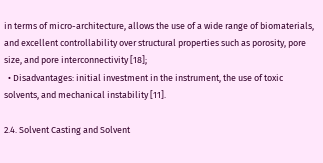in terms of micro-architecture, allows the use of a wide range of biomaterials, and excellent controllability over structural properties such as porosity, pore size, and pore interconnectivity [18];
  • Disadvantages: initial investment in the instrument, the use of toxic solvents, and mechanical instability [11].

2.4. Solvent Casting and Solvent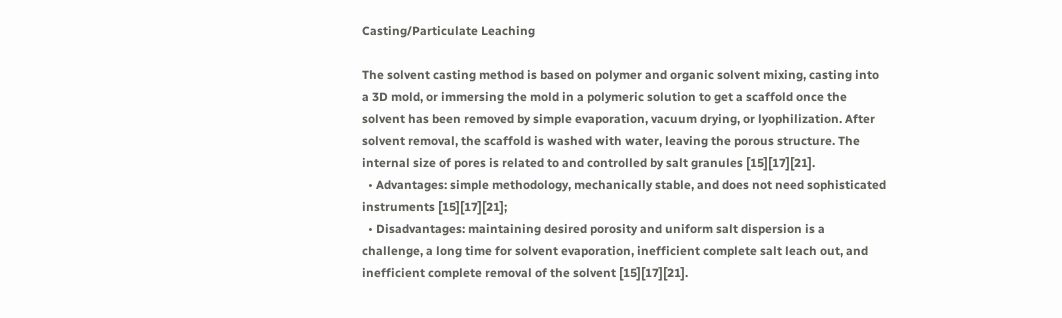Casting/Particulate Leaching

The solvent casting method is based on polymer and organic solvent mixing, casting into a 3D mold, or immersing the mold in a polymeric solution to get a scaffold once the solvent has been removed by simple evaporation, vacuum drying, or lyophilization. After solvent removal, the scaffold is washed with water, leaving the porous structure. The internal size of pores is related to and controlled by salt granules [15][17][21].
  • Advantages: simple methodology, mechanically stable, and does not need sophisticated instruments [15][17][21];
  • Disadvantages: maintaining desired porosity and uniform salt dispersion is a challenge, a long time for solvent evaporation, inefficient complete salt leach out, and inefficient complete removal of the solvent [15][17][21].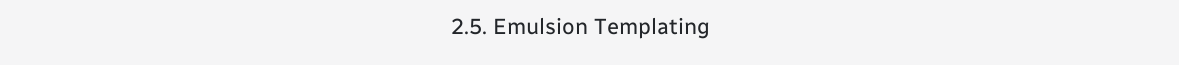2.5. Emulsion Templating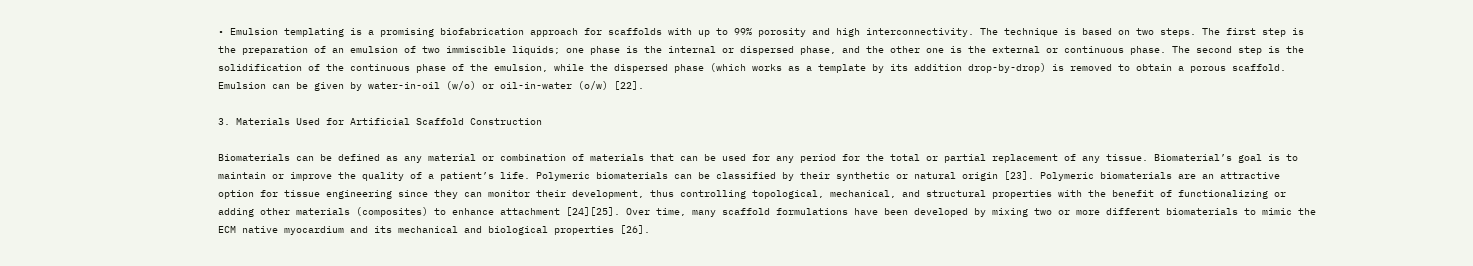• Emulsion templating is a promising biofabrication approach for scaffolds with up to 99% porosity and high interconnectivity. The technique is based on two steps. The first step is the preparation of an emulsion of two immiscible liquids; one phase is the internal or dispersed phase, and the other one is the external or continuous phase. The second step is the solidification of the continuous phase of the emulsion, while the dispersed phase (which works as a template by its addition drop-by-drop) is removed to obtain a porous scaffold. Emulsion can be given by water-in-oil (w/o) or oil-in-water (o/w) [22].

3. Materials Used for Artificial Scaffold Construction

Biomaterials can be defined as any material or combination of materials that can be used for any period for the total or partial replacement of any tissue. Biomaterial’s goal is to maintain or improve the quality of a patient’s life. Polymeric biomaterials can be classified by their synthetic or natural origin [23]. Polymeric biomaterials are an attractive option for tissue engineering since they can monitor their development, thus controlling topological, mechanical, and structural properties with the benefit of functionalizing or adding other materials (composites) to enhance attachment [24][25]. Over time, many scaffold formulations have been developed by mixing two or more different biomaterials to mimic the ECM native myocardium and its mechanical and biological properties [26].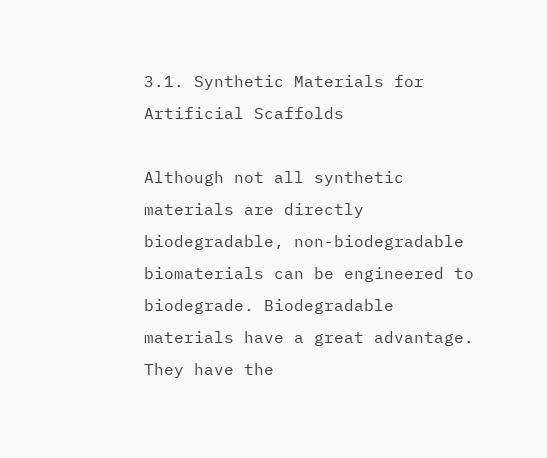3.1. Synthetic Materials for Artificial Scaffolds

Although not all synthetic materials are directly biodegradable, non-biodegradable biomaterials can be engineered to biodegrade. Biodegradable materials have a great advantage. They have the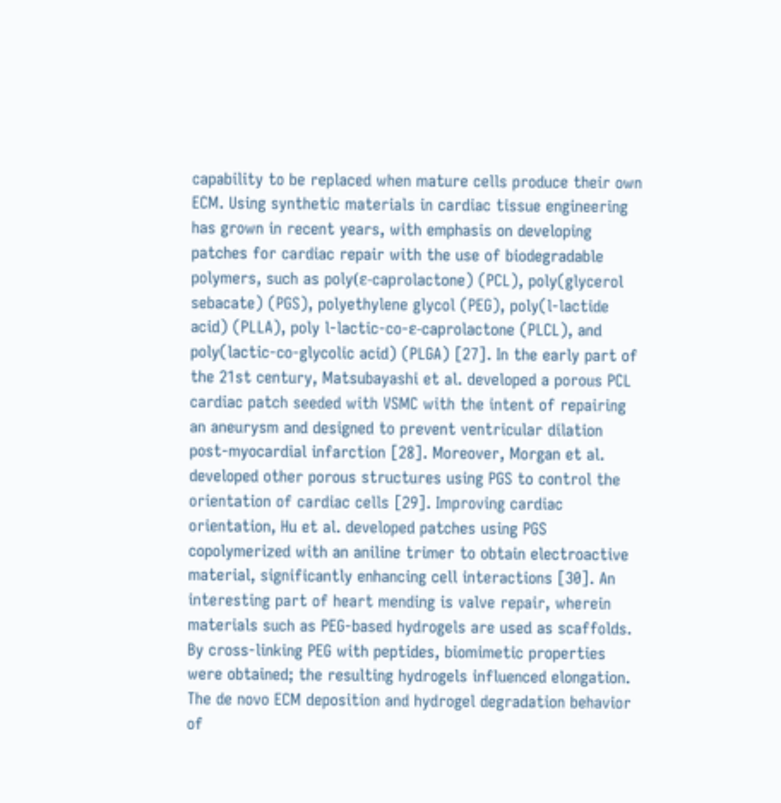capability to be replaced when mature cells produce their own ECM. Using synthetic materials in cardiac tissue engineering has grown in recent years, with emphasis on developing patches for cardiac repair with the use of biodegradable polymers, such as poly(ε-caprolactone) (PCL), poly(glycerol sebacate) (PGS), polyethylene glycol (PEG), poly(l-lactide acid) (PLLA), poly l-lactic-co-ε-caprolactone (PLCL), and poly(lactic-co-glycolic acid) (PLGA) [27]. In the early part of the 21st century, Matsubayashi et al. developed a porous PCL cardiac patch seeded with VSMC with the intent of repairing an aneurysm and designed to prevent ventricular dilation post-myocardial infarction [28]. Moreover, Morgan et al. developed other porous structures using PGS to control the orientation of cardiac cells [29]. Improving cardiac orientation, Hu et al. developed patches using PGS copolymerized with an aniline trimer to obtain electroactive material, significantly enhancing cell interactions [30]. An interesting part of heart mending is valve repair, wherein materials such as PEG-based hydrogels are used as scaffolds. By cross-linking PEG with peptides, biomimetic properties were obtained; the resulting hydrogels influenced elongation. The de novo ECM deposition and hydrogel degradation behavior of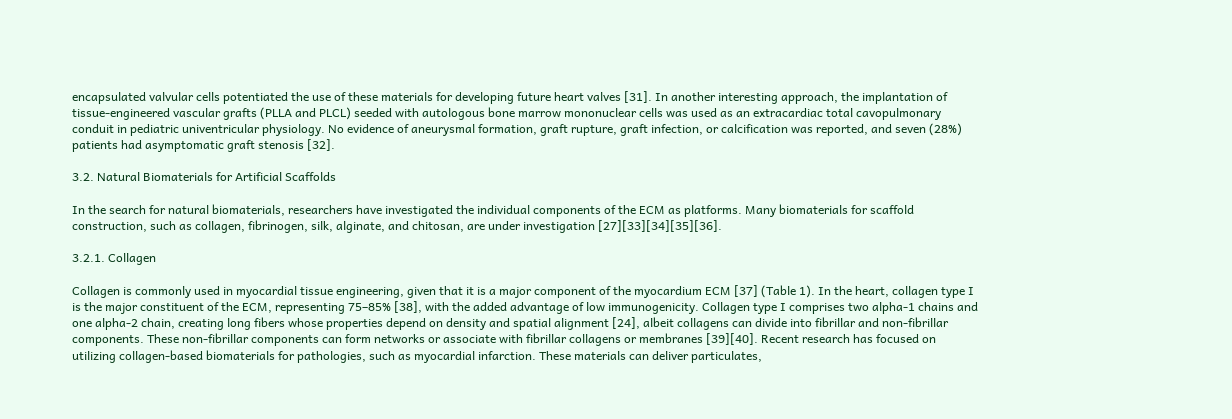encapsulated valvular cells potentiated the use of these materials for developing future heart valves [31]. In another interesting approach, the implantation of tissue-engineered vascular grafts (PLLA and PLCL) seeded with autologous bone marrow mononuclear cells was used as an extracardiac total cavopulmonary conduit in pediatric univentricular physiology. No evidence of aneurysmal formation, graft rupture, graft infection, or calcification was reported, and seven (28%) patients had asymptomatic graft stenosis [32].

3.2. Natural Biomaterials for Artificial Scaffolds

In the search for natural biomaterials, researchers have investigated the individual components of the ECM as platforms. Many biomaterials for scaffold construction, such as collagen, fibrinogen, silk, alginate, and chitosan, are under investigation [27][33][34][35][36].

3.2.1. Collagen

Collagen is commonly used in myocardial tissue engineering, given that it is a major component of the myocardium ECM [37] (Table 1). In the heart, collagen type I is the major constituent of the ECM, representing 75–85% [38], with the added advantage of low immunogenicity. Collagen type I comprises two alpha-1 chains and one alpha-2 chain, creating long fibers whose properties depend on density and spatial alignment [24], albeit collagens can divide into fibrillar and non-fibrillar components. These non-fibrillar components can form networks or associate with fibrillar collagens or membranes [39][40]. Recent research has focused on utilizing collagen-based biomaterials for pathologies, such as myocardial infarction. These materials can deliver particulates,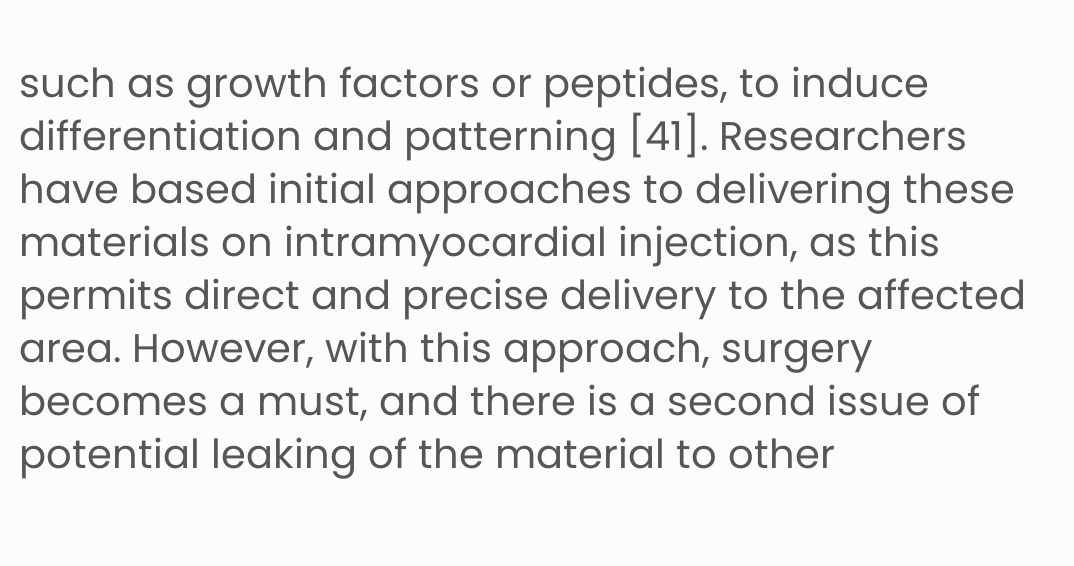such as growth factors or peptides, to induce differentiation and patterning [41]. Researchers have based initial approaches to delivering these materials on intramyocardial injection, as this permits direct and precise delivery to the affected area. However, with this approach, surgery becomes a must, and there is a second issue of potential leaking of the material to other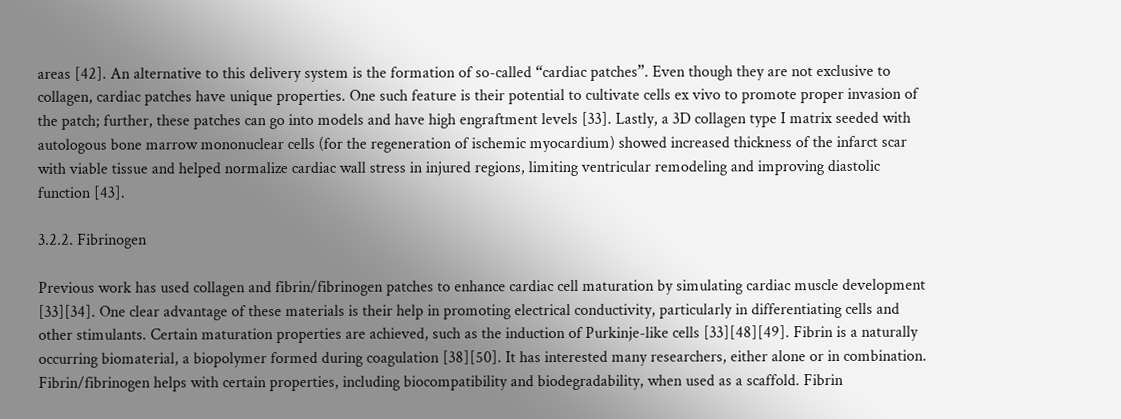areas [42]. An alternative to this delivery system is the formation of so-called “cardiac patches”. Even though they are not exclusive to collagen, cardiac patches have unique properties. One such feature is their potential to cultivate cells ex vivo to promote proper invasion of the patch; further, these patches can go into models and have high engraftment levels [33]. Lastly, a 3D collagen type I matrix seeded with autologous bone marrow mononuclear cells (for the regeneration of ischemic myocardium) showed increased thickness of the infarct scar with viable tissue and helped normalize cardiac wall stress in injured regions, limiting ventricular remodeling and improving diastolic function [43].

3.2.2. Fibrinogen

Previous work has used collagen and fibrin/fibrinogen patches to enhance cardiac cell maturation by simulating cardiac muscle development [33][34]. One clear advantage of these materials is their help in promoting electrical conductivity, particularly in differentiating cells and other stimulants. Certain maturation properties are achieved, such as the induction of Purkinje-like cells [33][48][49]. Fibrin is a naturally occurring biomaterial, a biopolymer formed during coagulation [38][50]. It has interested many researchers, either alone or in combination. Fibrin/fibrinogen helps with certain properties, including biocompatibility and biodegradability, when used as a scaffold. Fibrin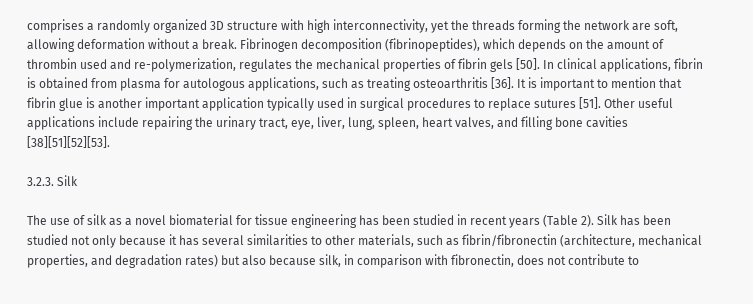comprises a randomly organized 3D structure with high interconnectivity, yet the threads forming the network are soft, allowing deformation without a break. Fibrinogen decomposition (fibrinopeptides), which depends on the amount of thrombin used and re-polymerization, regulates the mechanical properties of fibrin gels [50]. In clinical applications, fibrin is obtained from plasma for autologous applications, such as treating osteoarthritis [36]. It is important to mention that fibrin glue is another important application typically used in surgical procedures to replace sutures [51]. Other useful applications include repairing the urinary tract, eye, liver, lung, spleen, heart valves, and filling bone cavities [38][51][52][53].

3.2.3. Silk

The use of silk as a novel biomaterial for tissue engineering has been studied in recent years (Table 2). Silk has been studied not only because it has several similarities to other materials, such as fibrin/fibronectin (architecture, mechanical properties, and degradation rates) but also because silk, in comparison with fibronectin, does not contribute to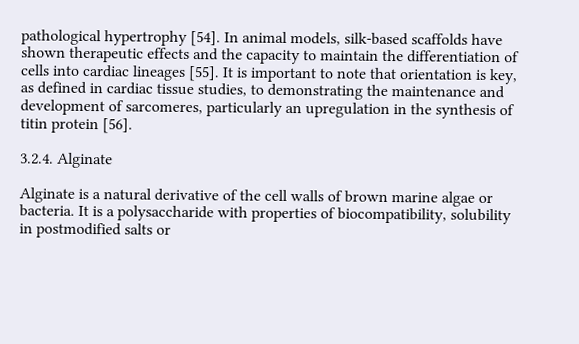pathological hypertrophy [54]. In animal models, silk-based scaffolds have shown therapeutic effects and the capacity to maintain the differentiation of cells into cardiac lineages [55]. It is important to note that orientation is key, as defined in cardiac tissue studies, to demonstrating the maintenance and development of sarcomeres, particularly an upregulation in the synthesis of titin protein [56].

3.2.4. Alginate

Alginate is a natural derivative of the cell walls of brown marine algae or bacteria. It is a polysaccharide with properties of biocompatibility, solubility in postmodified salts or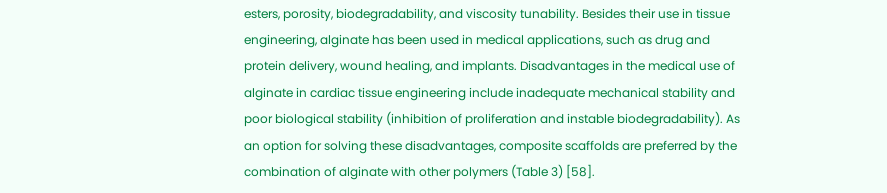esters, porosity, biodegradability, and viscosity tunability. Besides their use in tissue engineering, alginate has been used in medical applications, such as drug and protein delivery, wound healing, and implants. Disadvantages in the medical use of alginate in cardiac tissue engineering include inadequate mechanical stability and poor biological stability (inhibition of proliferation and instable biodegradability). As an option for solving these disadvantages, composite scaffolds are preferred by the combination of alginate with other polymers (Table 3) [58].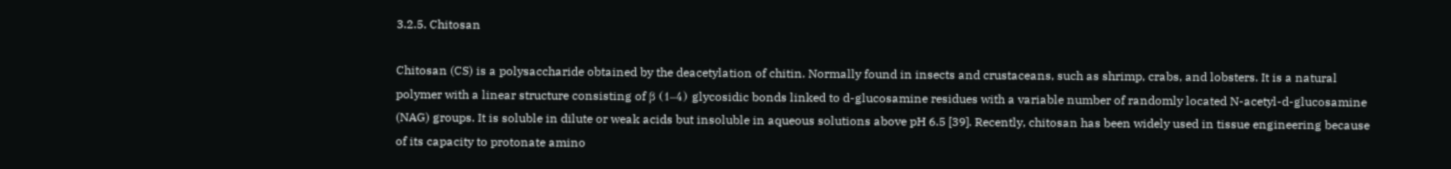3.2.5. Chitosan

Chitosan (CS) is a polysaccharide obtained by the deacetylation of chitin. Normally found in insects and crustaceans, such as shrimp, crabs, and lobsters. It is a natural polymer with a linear structure consisting of β (1–4) glycosidic bonds linked to d-glucosamine residues with a variable number of randomly located N-acetyl-d-glucosamine (NAG) groups. It is soluble in dilute or weak acids but insoluble in aqueous solutions above pH 6.5 [39]. Recently, chitosan has been widely used in tissue engineering because of its capacity to protonate amino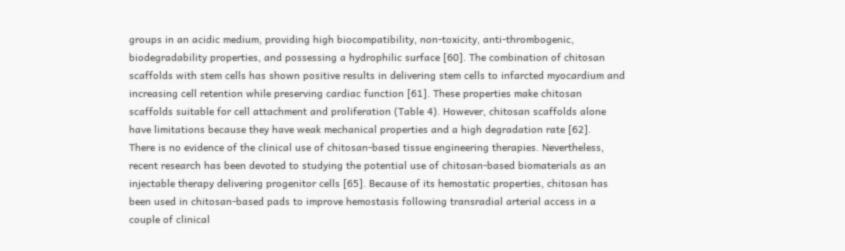groups in an acidic medium, providing high biocompatibility, non-toxicity, anti-thrombogenic, biodegradability properties, and possessing a hydrophilic surface [60]. The combination of chitosan scaffolds with stem cells has shown positive results in delivering stem cells to infarcted myocardium and increasing cell retention while preserving cardiac function [61]. These properties make chitosan scaffolds suitable for cell attachment and proliferation (Table 4). However, chitosan scaffolds alone have limitations because they have weak mechanical properties and a high degradation rate [62].
There is no evidence of the clinical use of chitosan-based tissue engineering therapies. Nevertheless, recent research has been devoted to studying the potential use of chitosan-based biomaterials as an injectable therapy delivering progenitor cells [65]. Because of its hemostatic properties, chitosan has been used in chitosan-based pads to improve hemostasis following transradial arterial access in a couple of clinical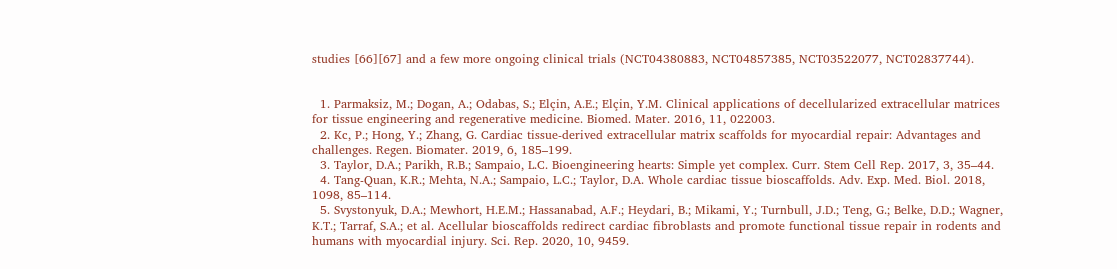studies [66][67] and a few more ongoing clinical trials (NCT04380883, NCT04857385, NCT03522077, NCT02837744).


  1. Parmaksiz, M.; Dogan, A.; Odabas, S.; Elçin, A.E.; Elçin, Y.M. Clinical applications of decellularized extracellular matrices for tissue engineering and regenerative medicine. Biomed. Mater. 2016, 11, 022003.
  2. Kc, P.; Hong, Y.; Zhang, G. Cardiac tissue-derived extracellular matrix scaffolds for myocardial repair: Advantages and challenges. Regen. Biomater. 2019, 6, 185–199.
  3. Taylor, D.A.; Parikh, R.B.; Sampaio, L.C. Bioengineering hearts: Simple yet complex. Curr. Stem Cell Rep. 2017, 3, 35–44.
  4. Tang-Quan, K.R.; Mehta, N.A.; Sampaio, L.C.; Taylor, D.A. Whole cardiac tissue bioscaffolds. Adv. Exp. Med. Biol. 2018, 1098, 85–114.
  5. Svystonyuk, D.A.; Mewhort, H.E.M.; Hassanabad, A.F.; Heydari, B.; Mikami, Y.; Turnbull, J.D.; Teng, G.; Belke, D.D.; Wagner, K.T.; Tarraf, S.A.; et al. Acellular bioscaffolds redirect cardiac fibroblasts and promote functional tissue repair in rodents and humans with myocardial injury. Sci. Rep. 2020, 10, 9459.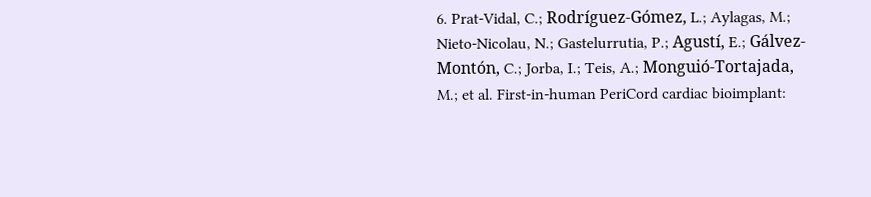6. Prat-Vidal, C.; Rodríguez-Gómez, L.; Aylagas, M.; Nieto-Nicolau, N.; Gastelurrutia, P.; Agustí, E.; Gálvez-Montón, C.; Jorba, I.; Teis, A.; Monguió-Tortajada, M.; et al. First-in-human PeriCord cardiac bioimplant: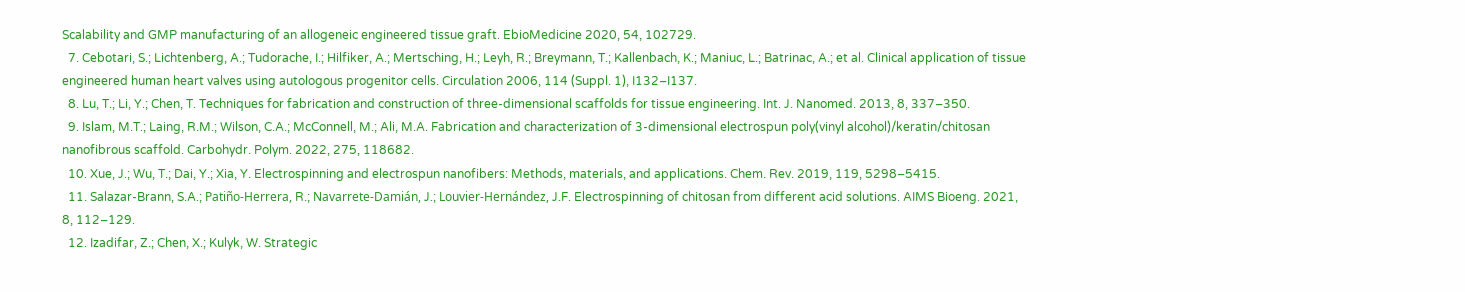Scalability and GMP manufacturing of an allogeneic engineered tissue graft. EbioMedicine 2020, 54, 102729.
  7. Cebotari, S.; Lichtenberg, A.; Tudorache, I.; Hilfiker, A.; Mertsching, H.; Leyh, R.; Breymann, T.; Kallenbach, K.; Maniuc, L.; Batrinac, A.; et al. Clinical application of tissue engineered human heart valves using autologous progenitor cells. Circulation 2006, 114 (Suppl. 1), I132–I137.
  8. Lu, T.; Li, Y.; Chen, T. Techniques for fabrication and construction of three-dimensional scaffolds for tissue engineering. Int. J. Nanomed. 2013, 8, 337–350.
  9. Islam, M.T.; Laing, R.M.; Wilson, C.A.; McConnell, M.; Ali, M.A. Fabrication and characterization of 3-dimensional electrospun poly(vinyl alcohol)/keratin/chitosan nanofibrous scaffold. Carbohydr. Polym. 2022, 275, 118682.
  10. Xue, J.; Wu, T.; Dai, Y.; Xia, Y. Electrospinning and electrospun nanofibers: Methods, materials, and applications. Chem. Rev. 2019, 119, 5298–5415.
  11. Salazar-Brann, S.A.; Patiño-Herrera, R.; Navarrete-Damián, J.; Louvier-Hernández, J.F. Electrospinning of chitosan from different acid solutions. AIMS Bioeng. 2021, 8, 112–129.
  12. Izadifar, Z.; Chen, X.; Kulyk, W. Strategic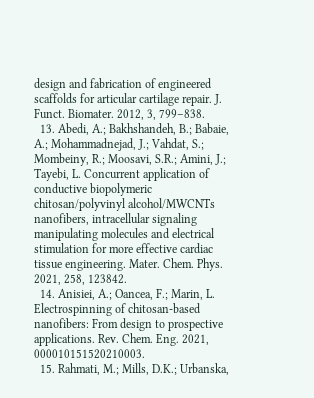design and fabrication of engineered scaffolds for articular cartilage repair. J. Funct. Biomater. 2012, 3, 799–838.
  13. Abedi, A.; Bakhshandeh, B.; Babaie, A.; Mohammadnejad, J.; Vahdat, S.; Mombeiny, R.; Moosavi, S.R.; Amini, J.; Tayebi, L. Concurrent application of conductive biopolymeric chitosan/polyvinyl alcohol/MWCNTs nanofibers, intracellular signaling manipulating molecules and electrical stimulation for more effective cardiac tissue engineering. Mater. Chem. Phys. 2021, 258, 123842.
  14. Anisiei, A.; Oancea, F.; Marin, L. Electrospinning of chitosan-based nanofibers: From design to prospective applications. Rev. Chem. Eng. 2021, 000010151520210003.
  15. Rahmati, M.; Mills, D.K.; Urbanska,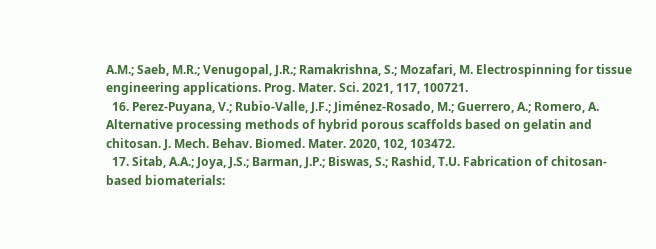A.M.; Saeb, M.R.; Venugopal, J.R.; Ramakrishna, S.; Mozafari, M. Electrospinning for tissue engineering applications. Prog. Mater. Sci. 2021, 117, 100721.
  16. Perez-Puyana, V.; Rubio-Valle, J.F.; Jiménez-Rosado, M.; Guerrero, A.; Romero, A. Alternative processing methods of hybrid porous scaffolds based on gelatin and chitosan. J. Mech. Behav. Biomed. Mater. 2020, 102, 103472.
  17. Sitab, A.A.; Joya, J.S.; Barman, J.P.; Biswas, S.; Rashid, T.U. Fabrication of chitosan-based biomaterials: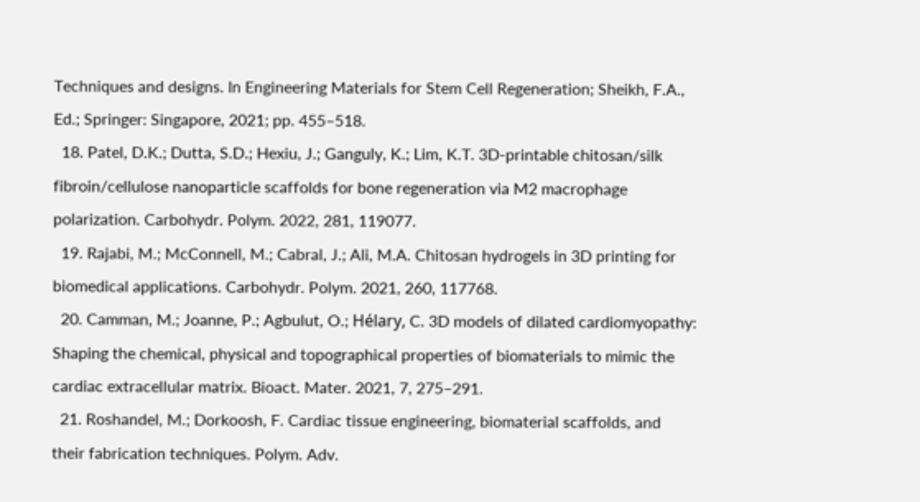Techniques and designs. In Engineering Materials for Stem Cell Regeneration; Sheikh, F.A., Ed.; Springer: Singapore, 2021; pp. 455–518.
  18. Patel, D.K.; Dutta, S.D.; Hexiu, J.; Ganguly, K.; Lim, K.T. 3D-printable chitosan/silk fibroin/cellulose nanoparticle scaffolds for bone regeneration via M2 macrophage polarization. Carbohydr. Polym. 2022, 281, 119077.
  19. Rajabi, M.; McConnell, M.; Cabral, J.; Ali, M.A. Chitosan hydrogels in 3D printing for biomedical applications. Carbohydr. Polym. 2021, 260, 117768.
  20. Camman, M.; Joanne, P.; Agbulut, O.; Hélary, C. 3D models of dilated cardiomyopathy: Shaping the chemical, physical and topographical properties of biomaterials to mimic the cardiac extracellular matrix. Bioact. Mater. 2021, 7, 275–291.
  21. Roshandel, M.; Dorkoosh, F. Cardiac tissue engineering, biomaterial scaffolds, and their fabrication techniques. Polym. Adv.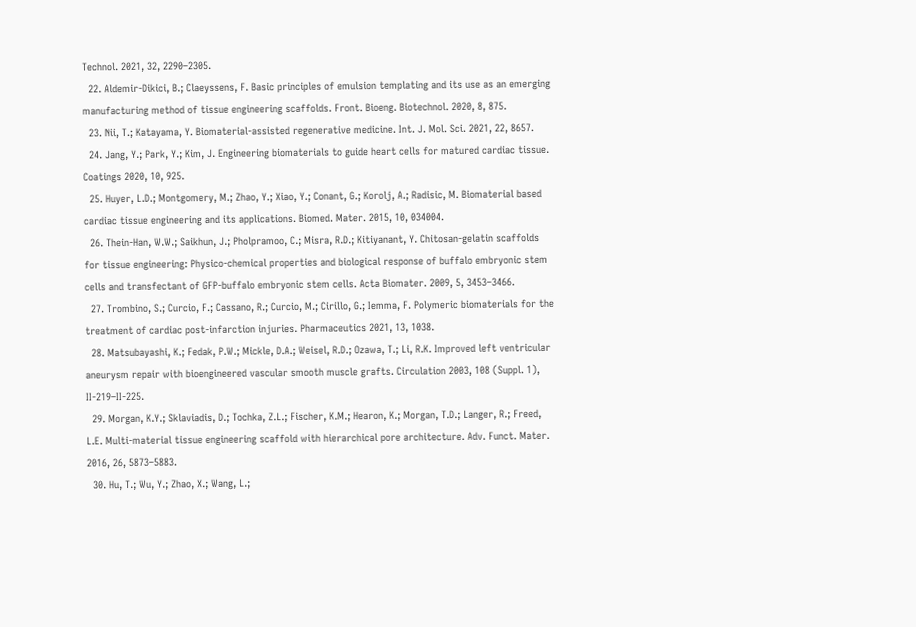Technol. 2021, 32, 2290–2305.
  22. Aldemir-Dikici, B.; Claeyssens, F. Basic principles of emulsion templating and its use as an emerging manufacturing method of tissue engineering scaffolds. Front. Bioeng. Biotechnol. 2020, 8, 875.
  23. Nii, T.; Katayama, Y. Biomaterial-assisted regenerative medicine. Int. J. Mol. Sci. 2021, 22, 8657.
  24. Jang, Y.; Park, Y.; Kim, J. Engineering biomaterials to guide heart cells for matured cardiac tissue. Coatings 2020, 10, 925.
  25. Huyer, L.D.; Montgomery, M.; Zhao, Y.; Xiao, Y.; Conant, G.; Korolj, A.; Radisic, M. Biomaterial based cardiac tissue engineering and its applications. Biomed. Mater. 2015, 10, 034004.
  26. Thein-Han, W.W.; Saikhun, J.; Pholpramoo, C.; Misra, R.D.; Kitiyanant, Y. Chitosan-gelatin scaffolds for tissue engineering: Physico-chemical properties and biological response of buffalo embryonic stem cells and transfectant of GFP-buffalo embryonic stem cells. Acta Biomater. 2009, 5, 3453–3466.
  27. Trombino, S.; Curcio, F.; Cassano, R.; Curcio, M.; Cirillo, G.; Iemma, F. Polymeric biomaterials for the treatment of cardiac post-infarction injuries. Pharmaceutics 2021, 13, 1038.
  28. Matsubayashi, K.; Fedak, P.W.; Mickle, D.A.; Weisel, R.D.; Ozawa, T.; Li, R.K. Improved left ventricular aneurysm repair with bioengineered vascular smooth muscle grafts. Circulation 2003, 108 (Suppl. 1), II-219–II-225.
  29. Morgan, K.Y.; Sklaviadis, D.; Tochka, Z.L.; Fischer, K.M.; Hearon, K.; Morgan, T.D.; Langer, R.; Freed, L.E. Multi-material tissue engineering scaffold with hierarchical pore architecture. Adv. Funct. Mater. 2016, 26, 5873–5883.
  30. Hu, T.; Wu, Y.; Zhao, X.; Wang, L.;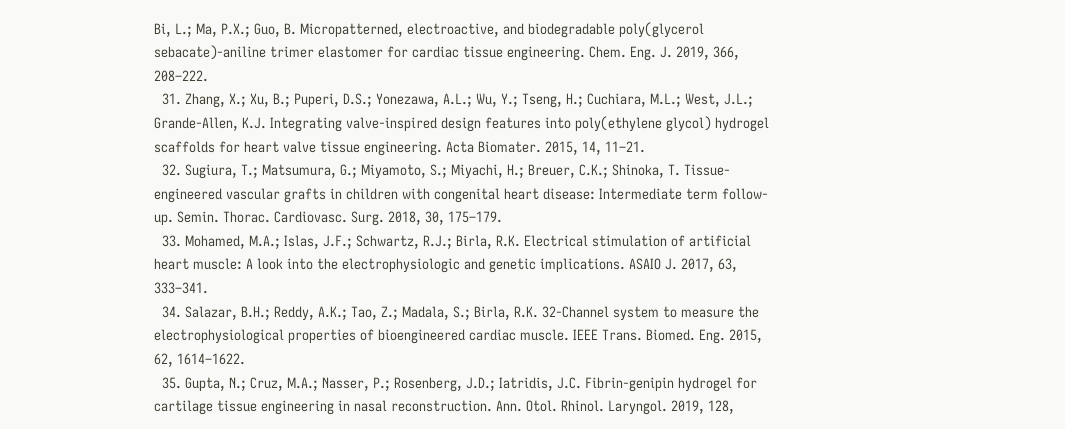Bi, L.; Ma, P.X.; Guo, B. Micropatterned, electroactive, and biodegradable poly(glycerol sebacate)-aniline trimer elastomer for cardiac tissue engineering. Chem. Eng. J. 2019, 366, 208–222.
  31. Zhang, X.; Xu, B.; Puperi, D.S.; Yonezawa, A.L.; Wu, Y.; Tseng, H.; Cuchiara, M.L.; West, J.L.; Grande-Allen, K.J. Integrating valve-inspired design features into poly(ethylene glycol) hydrogel scaffolds for heart valve tissue engineering. Acta Biomater. 2015, 14, 11–21.
  32. Sugiura, T.; Matsumura, G.; Miyamoto, S.; Miyachi, H.; Breuer, C.K.; Shinoka, T. Tissue-engineered vascular grafts in children with congenital heart disease: Intermediate term follow-up. Semin. Thorac. Cardiovasc. Surg. 2018, 30, 175–179.
  33. Mohamed, M.A.; Islas, J.F.; Schwartz, R.J.; Birla, R.K. Electrical stimulation of artificial heart muscle: A look into the electrophysiologic and genetic implications. ASAIO J. 2017, 63, 333–341.
  34. Salazar, B.H.; Reddy, A.K.; Tao, Z.; Madala, S.; Birla, R.K. 32-Channel system to measure the electrophysiological properties of bioengineered cardiac muscle. IEEE Trans. Biomed. Eng. 2015, 62, 1614–1622.
  35. Gupta, N.; Cruz, M.A.; Nasser, P.; Rosenberg, J.D.; Iatridis, J.C. Fibrin-genipin hydrogel for cartilage tissue engineering in nasal reconstruction. Ann. Otol. Rhinol. Laryngol. 2019, 128,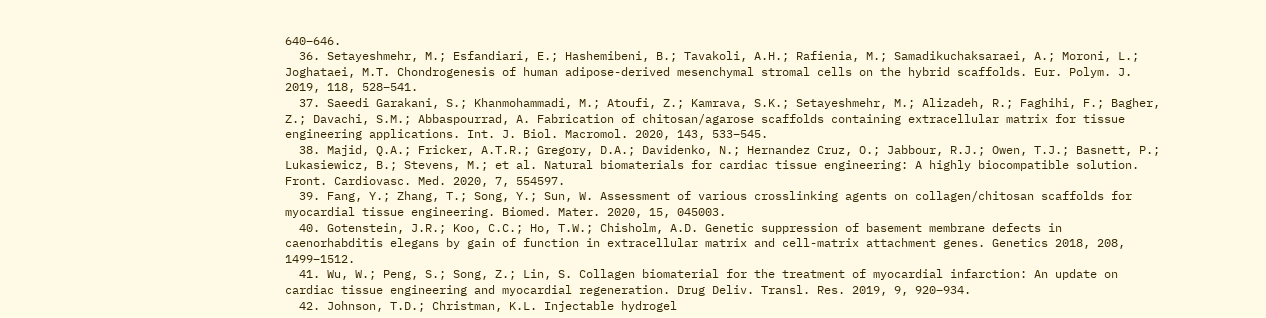640–646.
  36. Setayeshmehr, M.; Esfandiari, E.; Hashemibeni, B.; Tavakoli, A.H.; Rafienia, M.; Samadikuchaksaraei, A.; Moroni, L.; Joghataei, M.T. Chondrogenesis of human adipose-derived mesenchymal stromal cells on the hybrid scaffolds. Eur. Polym. J. 2019, 118, 528–541.
  37. Saeedi Garakani, S.; Khanmohammadi, M.; Atoufi, Z.; Kamrava, S.K.; Setayeshmehr, M.; Alizadeh, R.; Faghihi, F.; Bagher, Z.; Davachi, S.M.; Abbaspourrad, A. Fabrication of chitosan/agarose scaffolds containing extracellular matrix for tissue engineering applications. Int. J. Biol. Macromol. 2020, 143, 533–545.
  38. Majid, Q.A.; Fricker, A.T.R.; Gregory, D.A.; Davidenko, N.; Hernandez Cruz, O.; Jabbour, R.J.; Owen, T.J.; Basnett, P.; Lukasiewicz, B.; Stevens, M.; et al. Natural biomaterials for cardiac tissue engineering: A highly biocompatible solution. Front. Cardiovasc. Med. 2020, 7, 554597.
  39. Fang, Y.; Zhang, T.; Song, Y.; Sun, W. Assessment of various crosslinking agents on collagen/chitosan scaffolds for myocardial tissue engineering. Biomed. Mater. 2020, 15, 045003.
  40. Gotenstein, J.R.; Koo, C.C.; Ho, T.W.; Chisholm, A.D. Genetic suppression of basement membrane defects in caenorhabditis elegans by gain of function in extracellular matrix and cell-matrix attachment genes. Genetics 2018, 208, 1499–1512.
  41. Wu, W.; Peng, S.; Song, Z.; Lin, S. Collagen biomaterial for the treatment of myocardial infarction: An update on cardiac tissue engineering and myocardial regeneration. Drug Deliv. Transl. Res. 2019, 9, 920–934.
  42. Johnson, T.D.; Christman, K.L. Injectable hydrogel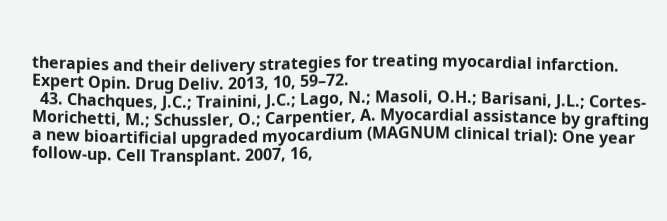therapies and their delivery strategies for treating myocardial infarction. Expert Opin. Drug Deliv. 2013, 10, 59–72.
  43. Chachques, J.C.; Trainini, J.C.; Lago, N.; Masoli, O.H.; Barisani, J.L.; Cortes-Morichetti, M.; Schussler, O.; Carpentier, A. Myocardial assistance by grafting a new bioartificial upgraded myocardium (MAGNUM clinical trial): One year follow-up. Cell Transplant. 2007, 16,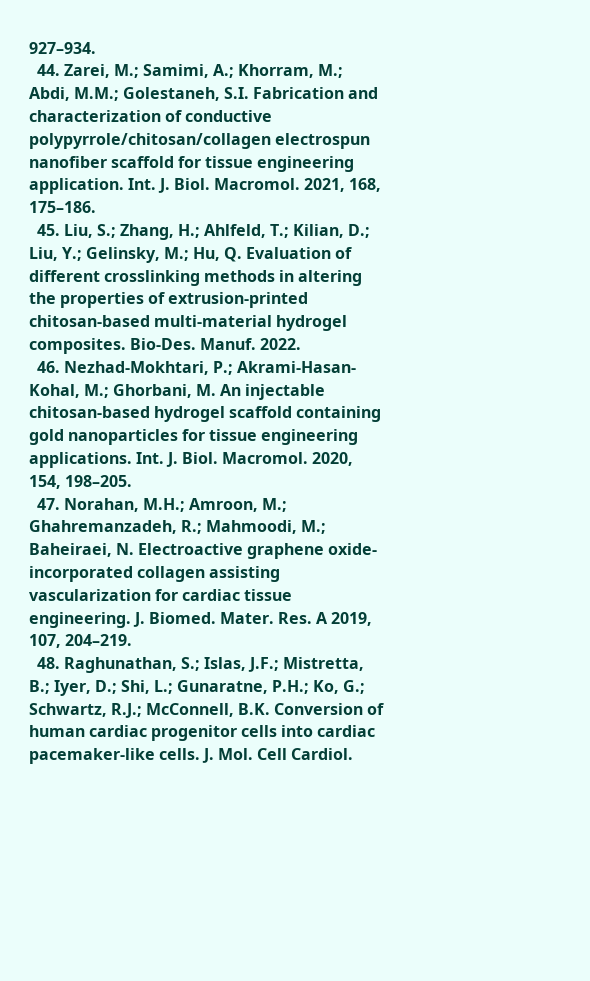927–934.
  44. Zarei, M.; Samimi, A.; Khorram, M.; Abdi, M.M.; Golestaneh, S.I. Fabrication and characterization of conductive polypyrrole/chitosan/collagen electrospun nanofiber scaffold for tissue engineering application. Int. J. Biol. Macromol. 2021, 168, 175–186.
  45. Liu, S.; Zhang, H.; Ahlfeld, T.; Kilian, D.; Liu, Y.; Gelinsky, M.; Hu, Q. Evaluation of different crosslinking methods in altering the properties of extrusion-printed chitosan-based multi-material hydrogel composites. Bio-Des. Manuf. 2022.
  46. Nezhad-Mokhtari, P.; Akrami-Hasan-Kohal, M.; Ghorbani, M. An injectable chitosan-based hydrogel scaffold containing gold nanoparticles for tissue engineering applications. Int. J. Biol. Macromol. 2020, 154, 198–205.
  47. Norahan, M.H.; Amroon, M.; Ghahremanzadeh, R.; Mahmoodi, M.; Baheiraei, N. Electroactive graphene oxide-incorporated collagen assisting vascularization for cardiac tissue engineering. J. Biomed. Mater. Res. A 2019, 107, 204–219.
  48. Raghunathan, S.; Islas, J.F.; Mistretta, B.; Iyer, D.; Shi, L.; Gunaratne, P.H.; Ko, G.; Schwartz, R.J.; McConnell, B.K. Conversion of human cardiac progenitor cells into cardiac pacemaker-like cells. J. Mol. Cell Cardiol.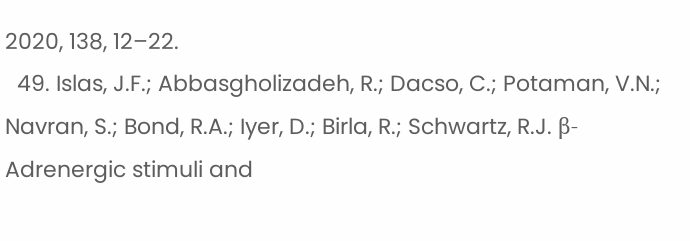2020, 138, 12–22.
  49. Islas, J.F.; Abbasgholizadeh, R.; Dacso, C.; Potaman, V.N.; Navran, S.; Bond, R.A.; Iyer, D.; Birla, R.; Schwartz, R.J. β-Adrenergic stimuli and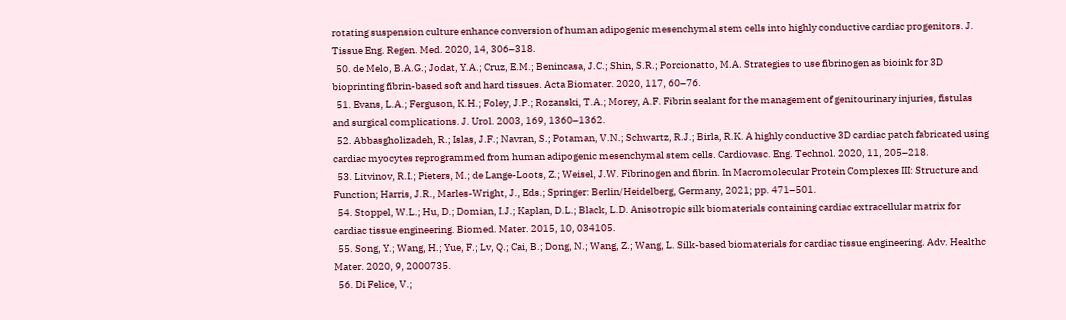rotating suspension culture enhance conversion of human adipogenic mesenchymal stem cells into highly conductive cardiac progenitors. J. Tissue Eng. Regen. Med. 2020, 14, 306–318.
  50. de Melo, B.A.G.; Jodat, Y.A.; Cruz, E.M.; Benincasa, J.C.; Shin, S.R.; Porcionatto, M.A. Strategies to use fibrinogen as bioink for 3D bioprinting fibrin-based soft and hard tissues. Acta Biomater. 2020, 117, 60–76.
  51. Evans, L.A.; Ferguson, K.H.; Foley, J.P.; Rozanski, T.A.; Morey, A.F. Fibrin sealant for the management of genitourinary injuries, fistulas and surgical complications. J. Urol. 2003, 169, 1360–1362.
  52. Abbasgholizadeh, R.; Islas, J.F.; Navran, S.; Potaman, V.N.; Schwartz, R.J.; Birla, R.K. A highly conductive 3D cardiac patch fabricated using cardiac myocytes reprogrammed from human adipogenic mesenchymal stem cells. Cardiovasc. Eng. Technol. 2020, 11, 205–218.
  53. Litvinov, R.I.; Pieters, M.; de Lange-Loots, Z.; Weisel, J.W. Fibrinogen and fibrin. In Macromolecular Protein Complexes III: Structure and Function; Harris, J.R., Marles-Wright, J., Eds.; Springer: Berlin/Heidelberg, Germany, 2021; pp. 471–501.
  54. Stoppel, W.L.; Hu, D.; Domian, I.J.; Kaplan, D.L.; Black, L.D. Anisotropic silk biomaterials containing cardiac extracellular matrix for cardiac tissue engineering. Biomed. Mater. 2015, 10, 034105.
  55. Song, Y.; Wang, H.; Yue, F.; Lv, Q.; Cai, B.; Dong, N.; Wang, Z.; Wang, L. Silk-based biomaterials for cardiac tissue engineering. Adv. Healthc Mater. 2020, 9, 2000735.
  56. Di Felice, V.;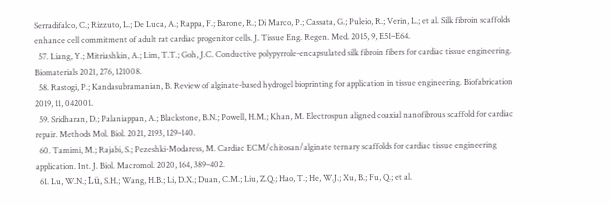Serradifalco, C.; Rizzuto, L.; De Luca, A.; Rappa, F.; Barone, R.; Di Marco, P.; Cassata, G.; Puleio, R.; Verin, L.; et al. Silk fibroin scaffolds enhance cell commitment of adult rat cardiac progenitor cells. J. Tissue Eng. Regen. Med. 2015, 9, E51–E64.
  57. Liang, Y.; Mitriashkin, A.; Lim, T.T.; Goh, J.C. Conductive polypyrrole-encapsulated silk fibroin fibers for cardiac tissue engineering. Biomaterials 2021, 276, 121008.
  58. Rastogi, P.; Kandasubramanian, B. Review of alginate-based hydrogel bioprinting for application in tissue engineering. Biofabrication 2019, 11, 042001.
  59. Sridharan, D.; Palaniappan, A.; Blackstone, B.N.; Powell, H.M.; Khan, M. Electrospun aligned coaxial nanofibrous scaffold for cardiac repair. Methods Mol. Biol. 2021, 2193, 129–140.
  60. Tamimi, M.; Rajabi, S.; Pezeshki-Modaress, M. Cardiac ECM/chitosan/alginate ternary scaffolds for cardiac tissue engineering application. Int. J. Biol. Macromol. 2020, 164, 389–402.
  61. Lu, W.N.; Lü, S.H.; Wang, H.B.; Li, D.X.; Duan, C.M.; Liu, Z.Q.; Hao, T.; He, W.J.; Xu, B.; Fu, Q.; et al.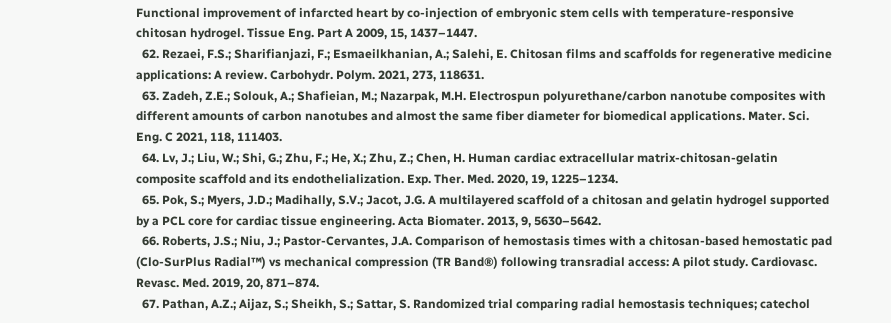Functional improvement of infarcted heart by co-injection of embryonic stem cells with temperature-responsive chitosan hydrogel. Tissue Eng. Part A 2009, 15, 1437–1447.
  62. Rezaei, F.S.; Sharifianjazi, F.; Esmaeilkhanian, A.; Salehi, E. Chitosan films and scaffolds for regenerative medicine applications: A review. Carbohydr. Polym. 2021, 273, 118631.
  63. Zadeh, Z.E.; Solouk, A.; Shafieian, M.; Nazarpak, M.H. Electrospun polyurethane/carbon nanotube composites with different amounts of carbon nanotubes and almost the same fiber diameter for biomedical applications. Mater. Sci. Eng. C 2021, 118, 111403.
  64. Lv, J.; Liu, W.; Shi, G.; Zhu, F.; He, X.; Zhu, Z.; Chen, H. Human cardiac extracellular matrix-chitosan-gelatin composite scaffold and its endothelialization. Exp. Ther. Med. 2020, 19, 1225–1234.
  65. Pok, S.; Myers, J.D.; Madihally, S.V.; Jacot, J.G. A multilayered scaffold of a chitosan and gelatin hydrogel supported by a PCL core for cardiac tissue engineering. Acta Biomater. 2013, 9, 5630–5642.
  66. Roberts, J.S.; Niu, J.; Pastor-Cervantes, J.A. Comparison of hemostasis times with a chitosan-based hemostatic pad (Clo-SurPlus Radial™) vs mechanical compression (TR Band®) following transradial access: A pilot study. Cardiovasc. Revasc. Med. 2019, 20, 871–874.
  67. Pathan, A.Z.; Aijaz, S.; Sheikh, S.; Sattar, S. Randomized trial comparing radial hemostasis techniques; catechol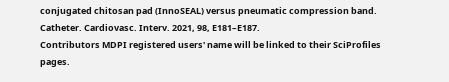conjugated chitosan pad (InnoSEAL) versus pneumatic compression band. Catheter. Cardiovasc. Interv. 2021, 98, E181–E187.
Contributors MDPI registered users' name will be linked to their SciProfiles pages.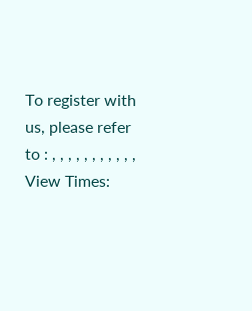To register with us, please refer to : , , , , , , , , , , ,
View Times: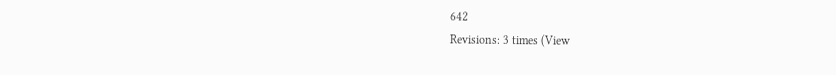642
Revisions: 3 times (View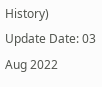History)
Update Date: 03 Aug 2022